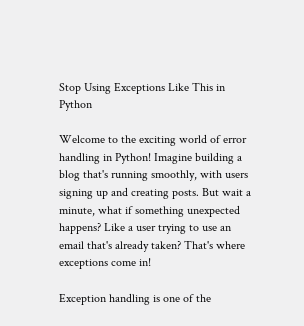Stop Using Exceptions Like This in Python

Welcome to the exciting world of error handling in Python! Imagine building a blog that's running smoothly, with users signing up and creating posts. But wait a minute, what if something unexpected happens? Like a user trying to use an email that's already taken? That's where exceptions come in!

Exception handling is one of the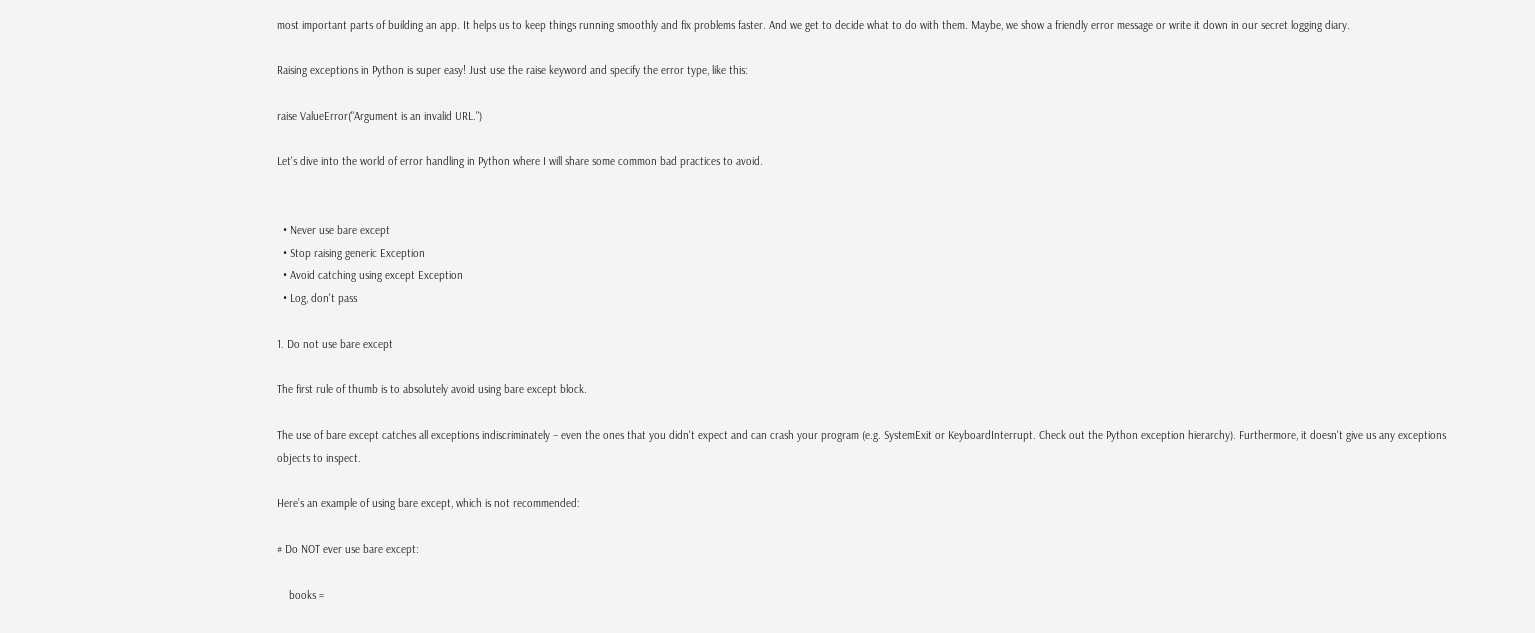most important parts of building an app. It helps us to keep things running smoothly and fix problems faster. And we get to decide what to do with them. Maybe, we show a friendly error message or write it down in our secret logging diary.

Raising exceptions in Python is super easy! Just use the raise keyword and specify the error type, like this:

raise ValueError("Argument is an invalid URL.")

Let's dive into the world of error handling in Python where I will share some common bad practices to avoid.


  • Never use bare except
  • Stop raising generic Exception
  • Avoid catching using except Exception
  • Log, don't pass

1. Do not use bare except

The first rule of thumb is to absolutely avoid using bare except block.

The use of bare except catches all exceptions indiscriminately – even the ones that you didn't expect and can crash your program (e.g. SystemExit or KeyboardInterrupt. Check out the Python exception hierarchy). Furthermore, it doesn't give us any exceptions objects to inspect.

Here’s an example of using bare except, which is not recommended:

# Do NOT ever use bare except:

    books =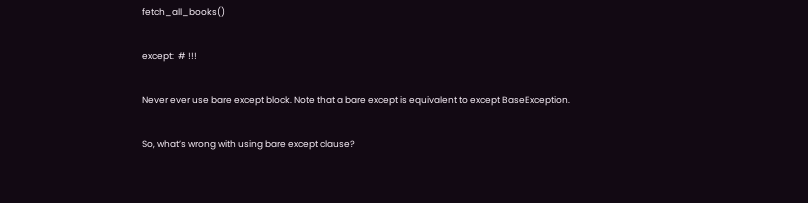fetch_all_books()

except:  # !!!

Never ever use bare except block. Note that a bare except is equivalent to except BaseException.

So, what’s wrong with using bare except clause?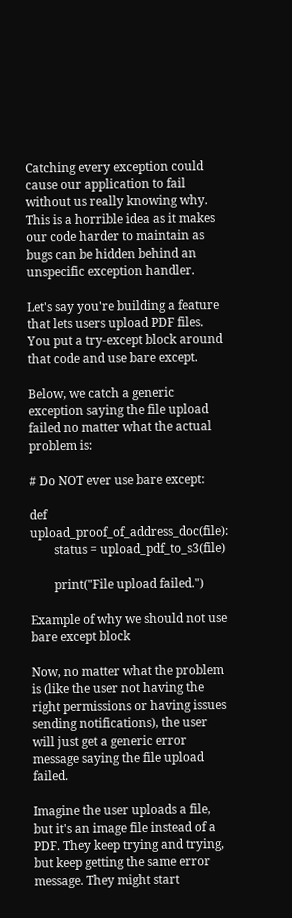Catching every exception could cause our application to fail without us really knowing why. This is a horrible idea as it makes our code harder to maintain as bugs can be hidden behind an unspecific exception handler.

Let's say you're building a feature that lets users upload PDF files. You put a try-except block around that code and use bare except.

Below, we catch a generic exception saying the file upload failed no matter what the actual problem is:

# Do NOT ever use bare except:

def upload_proof_of_address_doc(file):
        status = upload_pdf_to_s3(file)

        print("File upload failed.")

Example of why we should not use bare except block

Now, no matter what the problem is (like the user not having the right permissions or having issues sending notifications), the user will just get a generic error message saying the file upload failed.

Imagine the user uploads a file, but it's an image file instead of a PDF. They keep trying and trying, but keep getting the same error message. They might start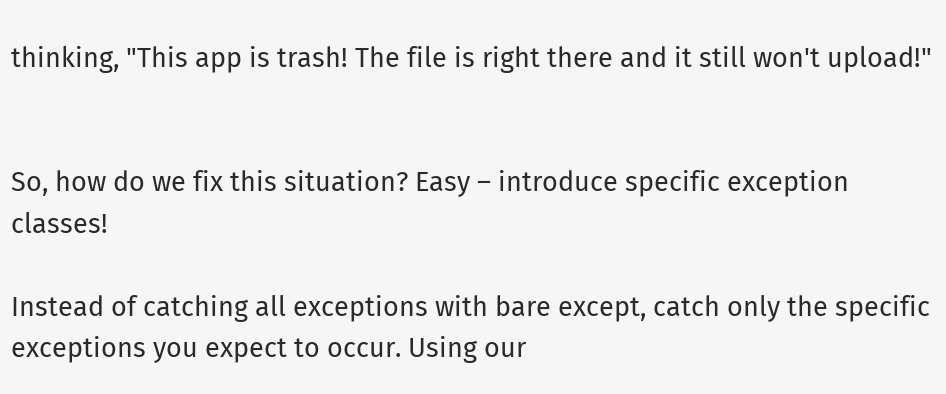thinking, "This app is trash! The file is right there and it still won't upload!"


So, how do we fix this situation? Easy – introduce specific exception classes!

Instead of catching all exceptions with bare except, catch only the specific exceptions you expect to occur. Using our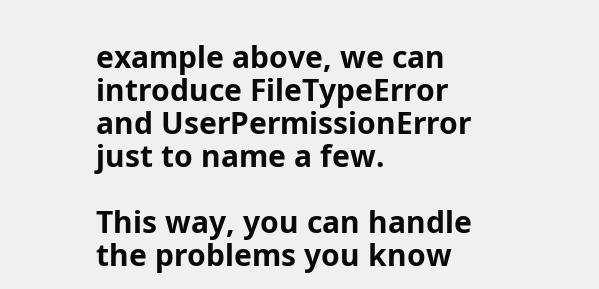example above, we can introduce FileTypeError and UserPermissionError just to name a few.

This way, you can handle the problems you know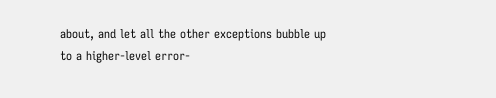about, and let all the other exceptions bubble up to a higher-level error-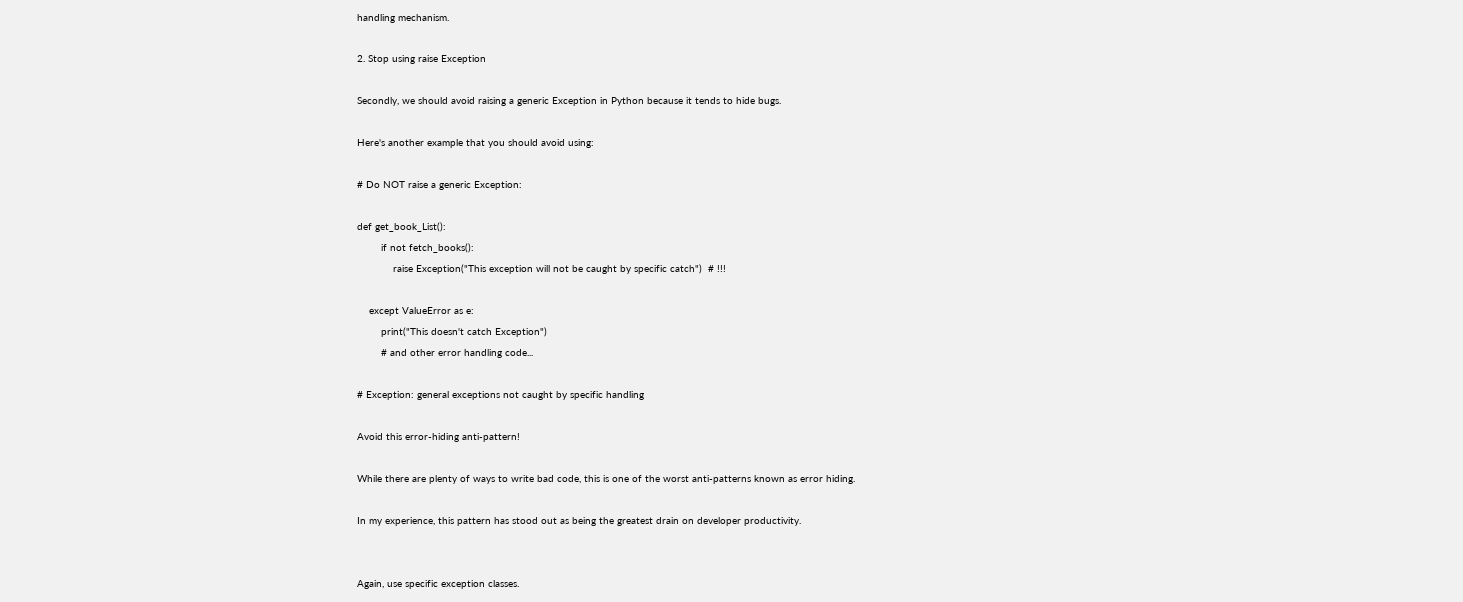handling mechanism.

2. Stop using raise Exception

Secondly, we should avoid raising a generic Exception in Python because it tends to hide bugs.

Here's another example that you should avoid using:

# Do NOT raise a generic Exception:

def get_book_List():
        if not fetch_books():
            raise Exception("This exception will not be caught by specific catch")  # !!!

    except ValueError as e:
        print("This doesn't catch Exception")
        # and other error handling code...

# Exception: general exceptions not caught by specific handling

Avoid this error-hiding anti-pattern!

While there are plenty of ways to write bad code, this is one of the worst anti-patterns known as error hiding.

In my experience, this pattern has stood out as being the greatest drain on developer productivity.


Again, use specific exception classes.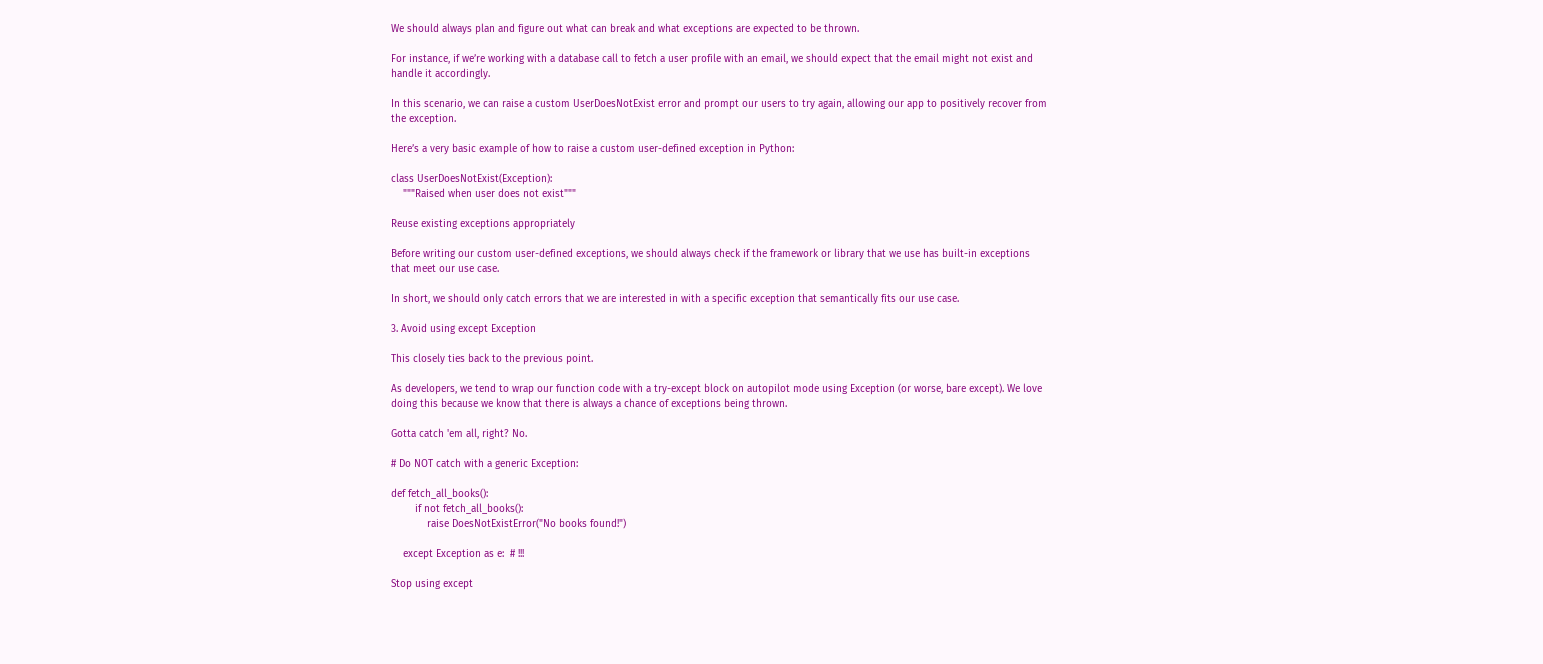We should always plan and figure out what can break and what exceptions are expected to be thrown.

For instance, if we’re working with a database call to fetch a user profile with an email, we should expect that the email might not exist and handle it accordingly.

In this scenario, we can raise a custom UserDoesNotExist error and prompt our users to try again, allowing our app to positively recover from the exception.

Here’s a very basic example of how to raise a custom user-defined exception in Python:

class UserDoesNotExist(Exception):
    """Raised when user does not exist"""

Reuse existing exceptions appropriately

Before writing our custom user-defined exceptions, we should always check if the framework or library that we use has built-in exceptions that meet our use case.

In short, we should only catch errors that we are interested in with a specific exception that semantically fits our use case.

3. Avoid using except Exception

This closely ties back to the previous point.

As developers, we tend to wrap our function code with a try-except block on autopilot mode using Exception (or worse, bare except). We love doing this because we know that there is always a chance of exceptions being thrown.

Gotta catch 'em all, right? No.

# Do NOT catch with a generic Exception:

def fetch_all_books():
        if not fetch_all_books():
            raise DoesNotExistError("No books found!")

    except Exception as e:  # !!!

Stop using except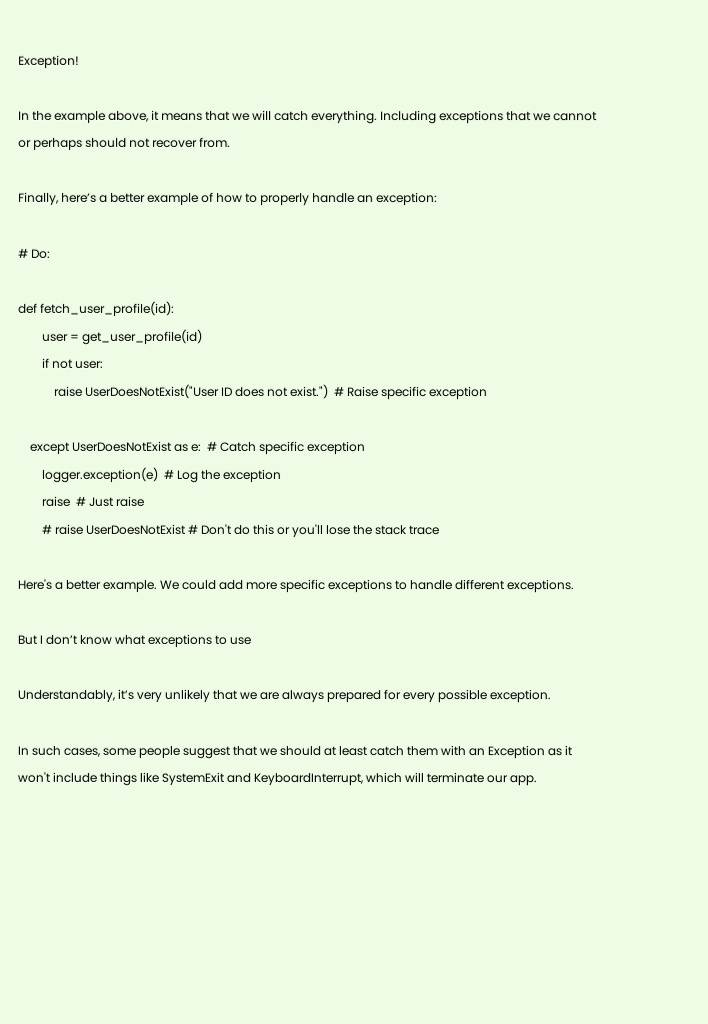Exception!

In the example above, it means that we will catch everything. Including exceptions that we cannot or perhaps should not recover from.

Finally, here’s a better example of how to properly handle an exception:

# Do:

def fetch_user_profile(id):
        user = get_user_profile(id)
        if not user:
            raise UserDoesNotExist("User ID does not exist.")  # Raise specific exception

    except UserDoesNotExist as e:  # Catch specific exception
        logger.exception(e)  # Log the exception
        raise  # Just raise
        # raise UserDoesNotExist # Don't do this or you'll lose the stack trace

Here's a better example. We could add more specific exceptions to handle different exceptions.

But I don’t know what exceptions to use

Understandably, it’s very unlikely that we are always prepared for every possible exception.

In such cases, some people suggest that we should at least catch them with an Exception as it won't include things like SystemExit and KeyboardInterrupt, which will terminate our app.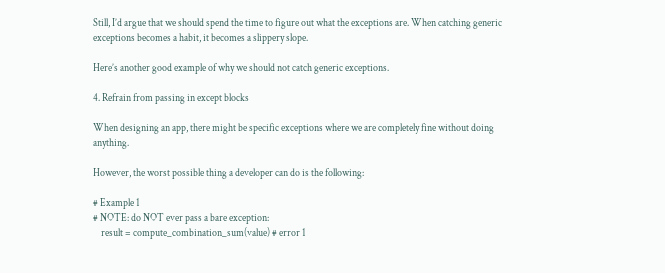Still, I’d argue that we should spend the time to figure out what the exceptions are. When catching generic exceptions becomes a habit, it becomes a slippery slope.

Here’s another good example of why we should not catch generic exceptions.

4. Refrain from passing in except blocks

When designing an app, there might be specific exceptions where we are completely fine without doing anything.

However, the worst possible thing a developer can do is the following:

# Example 1
# NOTE: do NOT ever pass a bare exception:
    result = compute_combination_sum(value) # error 1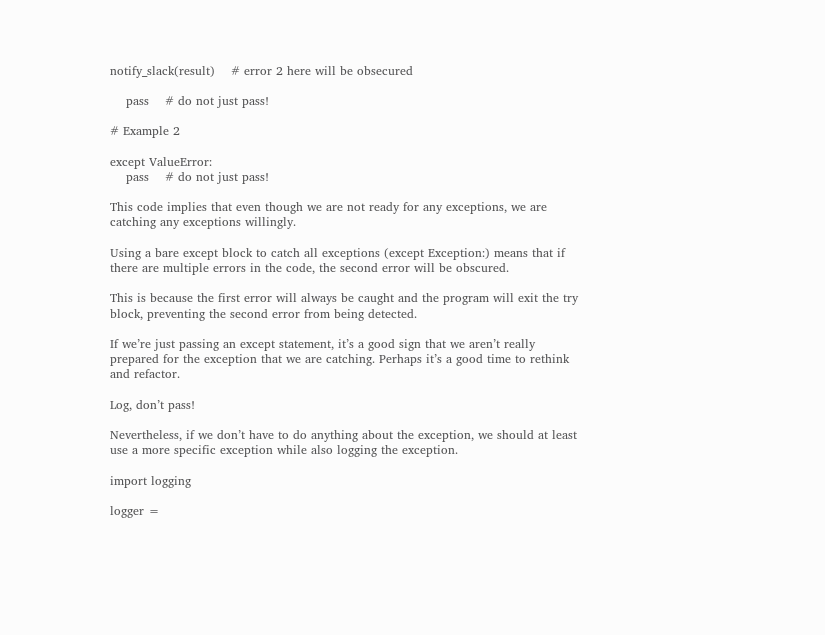notify_slack(result)    # error 2 here will be obsecured

    pass    # do not just pass!

# Example 2

except ValueError:
    pass    # do not just pass!

This code implies that even though we are not ready for any exceptions, we are catching any exceptions willingly.

Using a bare except block to catch all exceptions (except Exception:) means that if there are multiple errors in the code, the second error will be obscured.

This is because the first error will always be caught and the program will exit the try block, preventing the second error from being detected.

If we’re just passing an except statement, it’s a good sign that we aren’t really prepared for the exception that we are catching. Perhaps it’s a good time to rethink and refactor.

Log, don’t pass!

Nevertheless, if we don’t have to do anything about the exception, we should at least use a more specific exception while also logging the exception.

import logging

logger =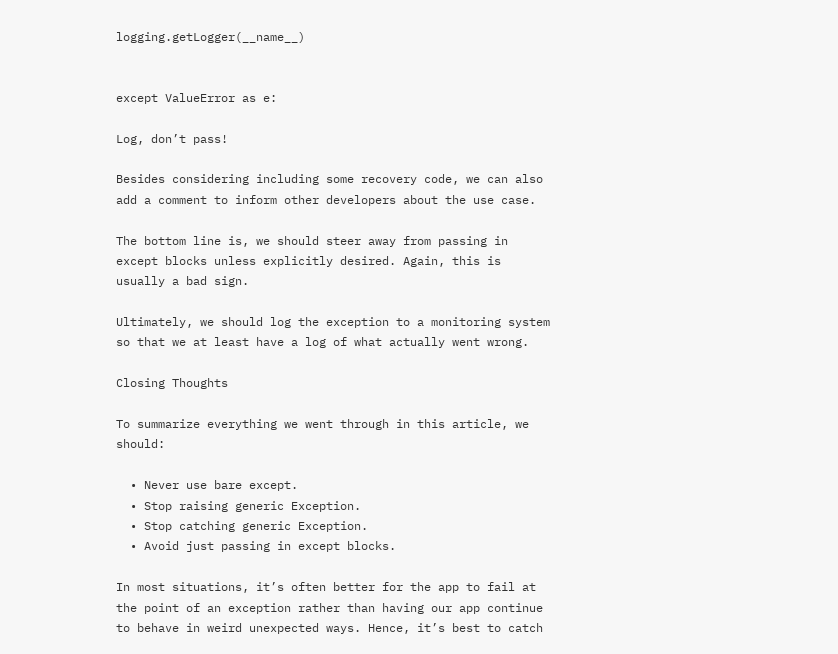logging.getLogger(__name__)


except ValueError as e:

Log, don’t pass!

Besides considering including some recovery code, we can also add a comment to inform other developers about the use case.

The bottom line is, we should steer away from passing in except blocks unless explicitly desired. Again, this is usually a bad sign.

Ultimately, we should log the exception to a monitoring system so that we at least have a log of what actually went wrong.

Closing Thoughts

To summarize everything we went through in this article, we should:

  • Never use bare except.
  • Stop raising generic Exception.
  • Stop catching generic Exception.
  • Avoid just passing in except blocks.

In most situations, it’s often better for the app to fail at the point of an exception rather than having our app continue to behave in weird unexpected ways. Hence, it’s best to catch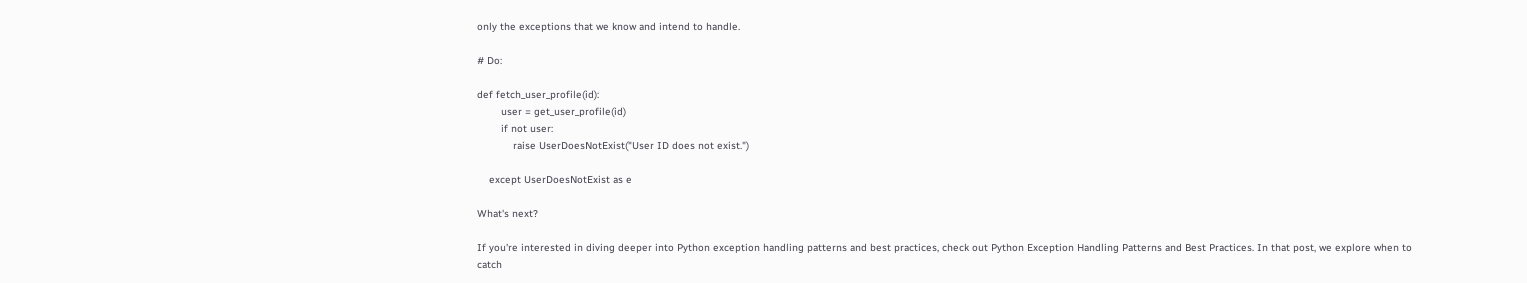only the exceptions that we know and intend to handle.

# Do:

def fetch_user_profile(id):
        user = get_user_profile(id)
        if not user:
            raise UserDoesNotExist("User ID does not exist.")

    except UserDoesNotExist as e

What's next?

If you're interested in diving deeper into Python exception handling patterns and best practices, check out Python Exception Handling Patterns and Best Practices. In that post, we explore when to catch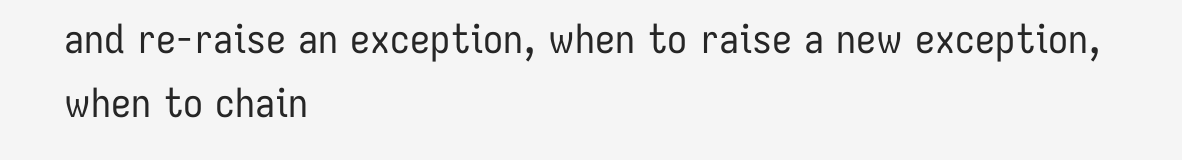and re-raise an exception, when to raise a new exception, when to chain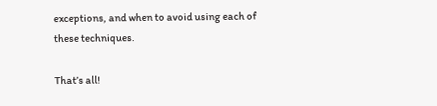exceptions, and when to avoid using each of these techniques.

That’s all!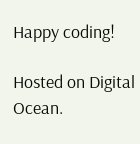Happy coding!

Hosted on Digital Ocean.